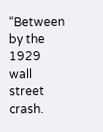“Between by the 1929 wall street crash.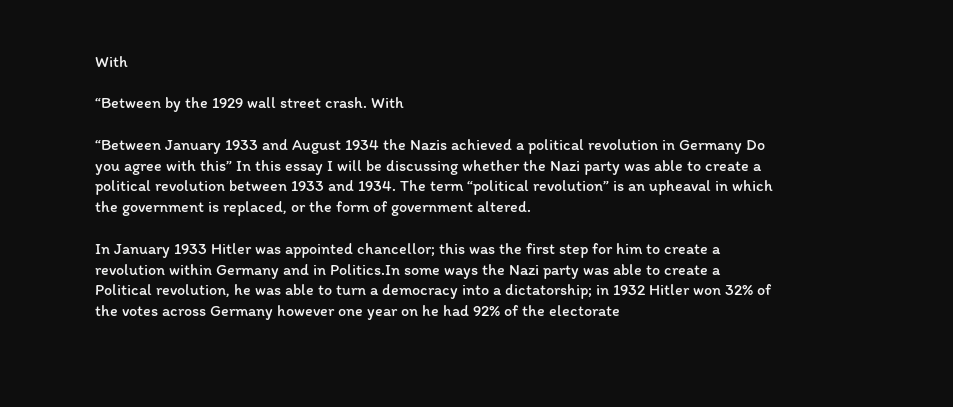With

“Between by the 1929 wall street crash. With

“Between January 1933 and August 1934 the Nazis achieved a political revolution in Germany Do you agree with this” In this essay I will be discussing whether the Nazi party was able to create a political revolution between 1933 and 1934. The term “political revolution” is an upheaval in which the government is replaced, or the form of government altered.

In January 1933 Hitler was appointed chancellor; this was the first step for him to create a revolution within Germany and in Politics.In some ways the Nazi party was able to create a Political revolution, he was able to turn a democracy into a dictatorship; in 1932 Hitler won 32% of the votes across Germany however one year on he had 92% of the electorate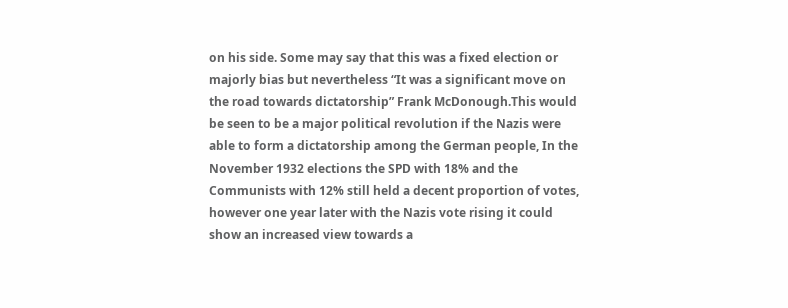on his side. Some may say that this was a fixed election or majorly bias but nevertheless “It was a significant move on the road towards dictatorship” Frank McDonough.This would be seen to be a major political revolution if the Nazis were able to form a dictatorship among the German people, In the November 1932 elections the SPD with 18% and the Communists with 12% still held a decent proportion of votes, however one year later with the Nazis vote rising it could show an increased view towards a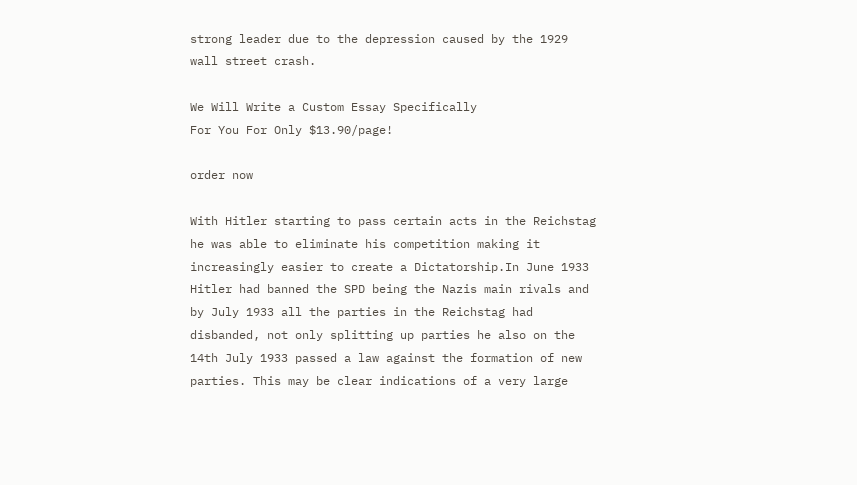strong leader due to the depression caused by the 1929 wall street crash.

We Will Write a Custom Essay Specifically
For You For Only $13.90/page!

order now

With Hitler starting to pass certain acts in the Reichstag he was able to eliminate his competition making it increasingly easier to create a Dictatorship.In June 1933 Hitler had banned the SPD being the Nazis main rivals and by July 1933 all the parties in the Reichstag had disbanded, not only splitting up parties he also on the 14th July 1933 passed a law against the formation of new parties. This may be clear indications of a very large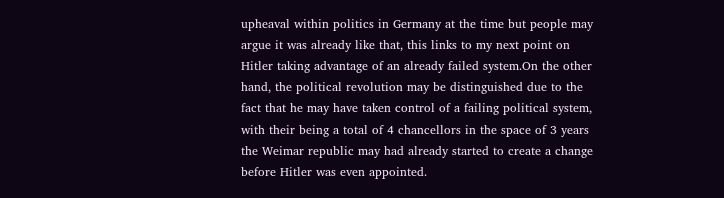upheaval within politics in Germany at the time but people may argue it was already like that, this links to my next point on Hitler taking advantage of an already failed system.On the other hand, the political revolution may be distinguished due to the fact that he may have taken control of a failing political system, with their being a total of 4 chancellors in the space of 3 years the Weimar republic may had already started to create a change before Hitler was even appointed.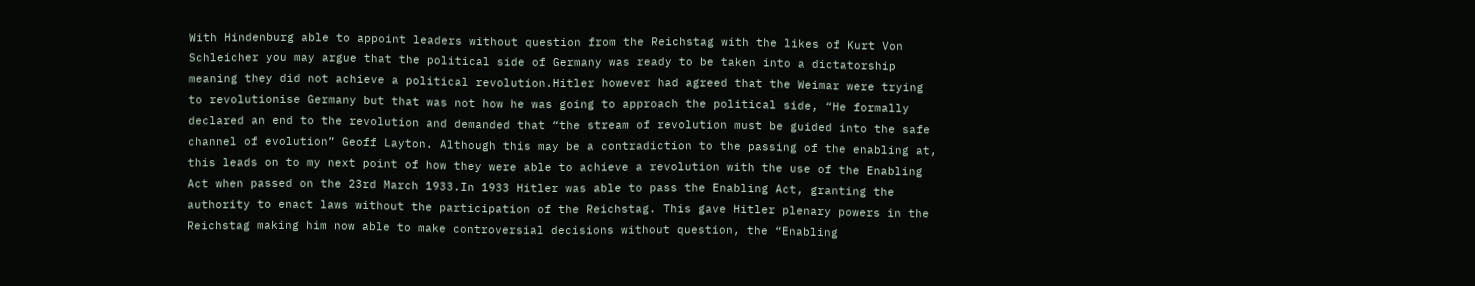With Hindenburg able to appoint leaders without question from the Reichstag with the likes of Kurt Von Schleicher you may argue that the political side of Germany was ready to be taken into a dictatorship meaning they did not achieve a political revolution.Hitler however had agreed that the Weimar were trying to revolutionise Germany but that was not how he was going to approach the political side, “He formally declared an end to the revolution and demanded that “the stream of revolution must be guided into the safe channel of evolution” Geoff Layton. Although this may be a contradiction to the passing of the enabling at, this leads on to my next point of how they were able to achieve a revolution with the use of the Enabling Act when passed on the 23rd March 1933.In 1933 Hitler was able to pass the Enabling Act, granting the authority to enact laws without the participation of the Reichstag. This gave Hitler plenary powers in the Reichstag making him now able to make controversial decisions without question, the “Enabling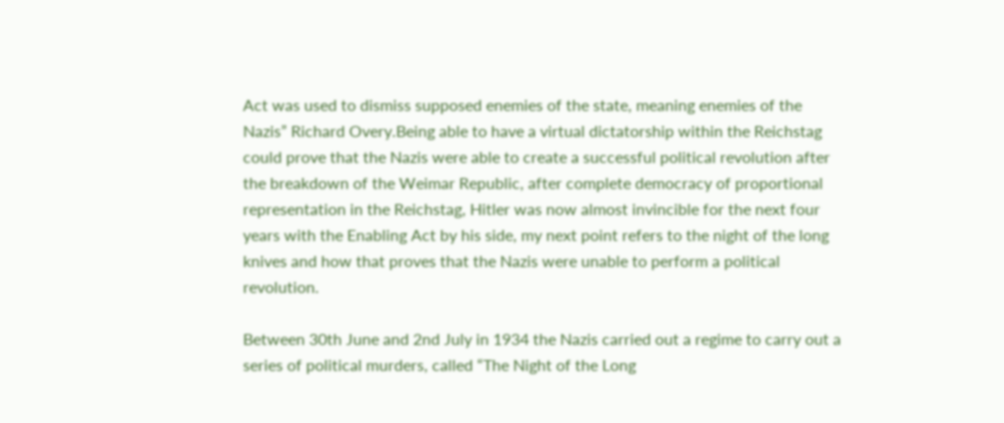Act was used to dismiss supposed enemies of the state, meaning enemies of the Nazis” Richard Overy.Being able to have a virtual dictatorship within the Reichstag could prove that the Nazis were able to create a successful political revolution after the breakdown of the Weimar Republic, after complete democracy of proportional representation in the Reichstag, Hitler was now almost invincible for the next four years with the Enabling Act by his side, my next point refers to the night of the long knives and how that proves that the Nazis were unable to perform a political revolution.

Between 30th June and 2nd July in 1934 the Nazis carried out a regime to carry out a series of political murders, called “The Night of the Long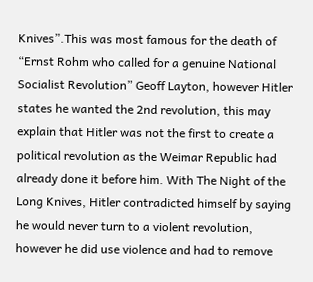Knives”.This was most famous for the death of “Ernst Rohm who called for a genuine National Socialist Revolution” Geoff Layton, however Hitler states he wanted the 2nd revolution, this may explain that Hitler was not the first to create a political revolution as the Weimar Republic had already done it before him. With The Night of the Long Knives, Hitler contradicted himself by saying he would never turn to a violent revolution, however he did use violence and had to remove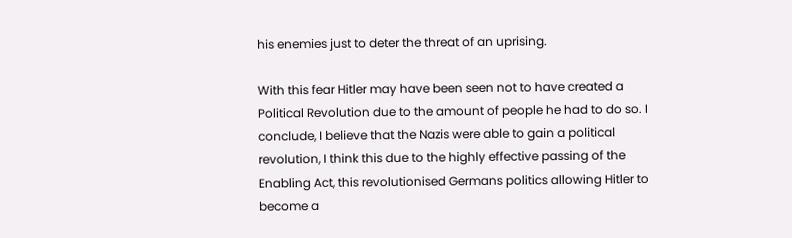his enemies just to deter the threat of an uprising.

With this fear Hitler may have been seen not to have created a Political Revolution due to the amount of people he had to do so. I conclude, I believe that the Nazis were able to gain a political revolution, I think this due to the highly effective passing of the Enabling Act, this revolutionised Germans politics allowing Hitler to become a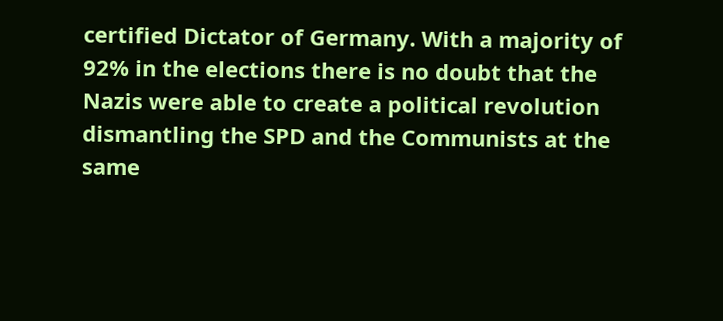certified Dictator of Germany. With a majority of 92% in the elections there is no doubt that the Nazis were able to create a political revolution dismantling the SPD and the Communists at the same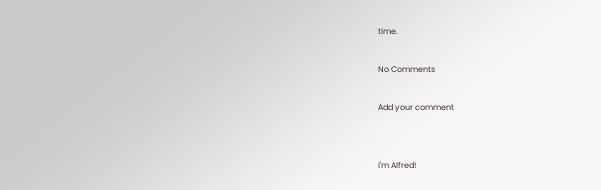time.

No Comments

Add your comment


I'm Alfred!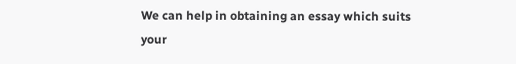We can help in obtaining an essay which suits your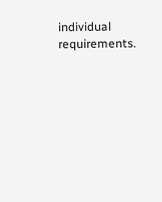individual requirements.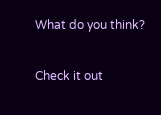What do you think?

Check it out